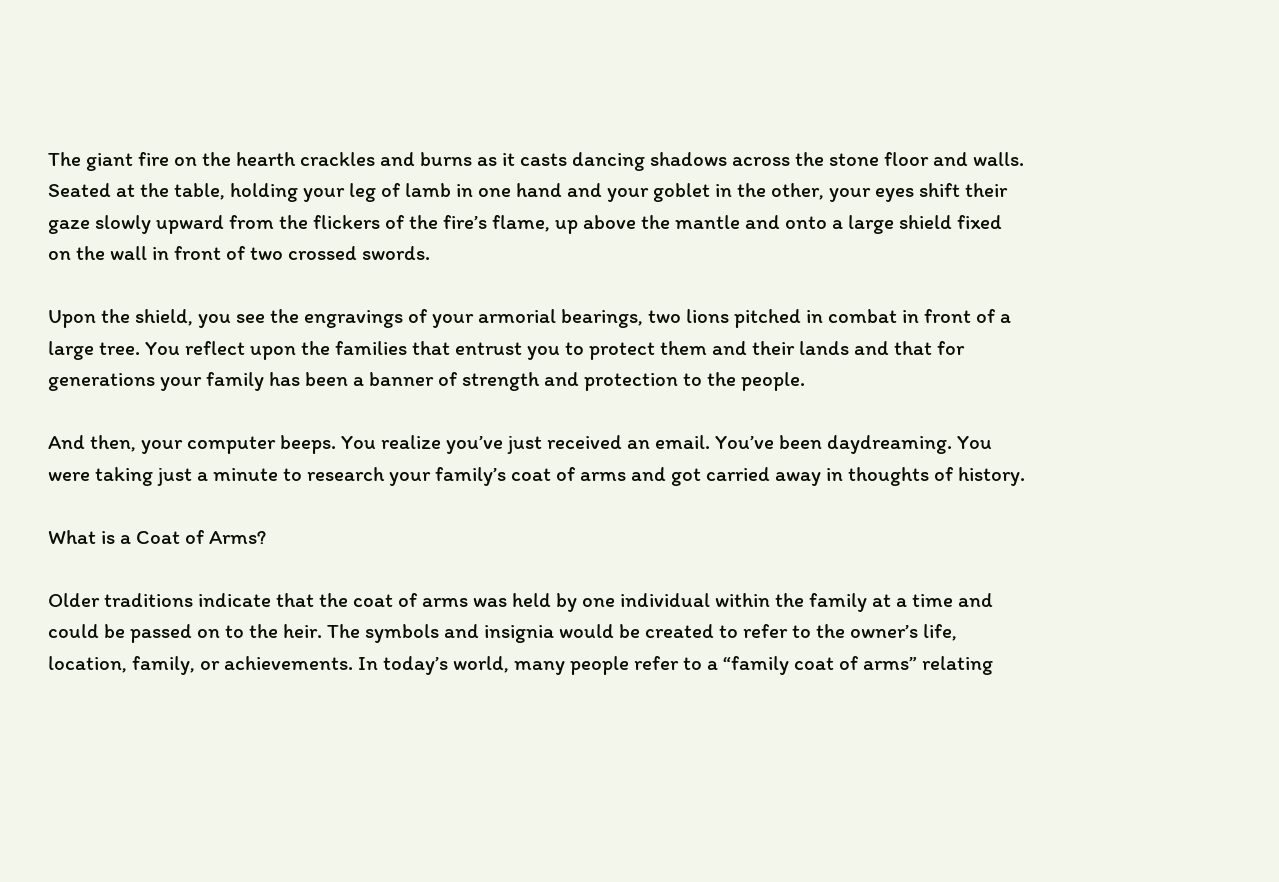The giant fire on the hearth crackles and burns as it casts dancing shadows across the stone floor and walls. Seated at the table, holding your leg of lamb in one hand and your goblet in the other, your eyes shift their gaze slowly upward from the flickers of the fire’s flame, up above the mantle and onto a large shield fixed on the wall in front of two crossed swords.

Upon the shield, you see the engravings of your armorial bearings, two lions pitched in combat in front of a large tree. You reflect upon the families that entrust you to protect them and their lands and that for generations your family has been a banner of strength and protection to the people.

And then, your computer beeps. You realize you’ve just received an email. You’ve been daydreaming. You were taking just a minute to research your family’s coat of arms and got carried away in thoughts of history.

What is a Coat of Arms?

Older traditions indicate that the coat of arms was held by one individual within the family at a time and could be passed on to the heir. The symbols and insignia would be created to refer to the owner’s life, location, family, or achievements. In today’s world, many people refer to a “family coat of arms” relating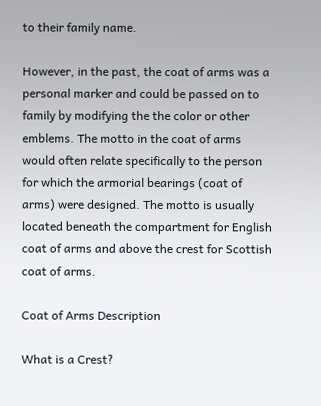to their family name.

However, in the past, the coat of arms was a personal marker and could be passed on to family by modifying the the color or other emblems. The motto in the coat of arms would often relate specifically to the person for which the armorial bearings (coat of arms) were designed. The motto is usually located beneath the compartment for English coat of arms and above the crest for Scottish coat of arms.

Coat of Arms Description

What is a Crest?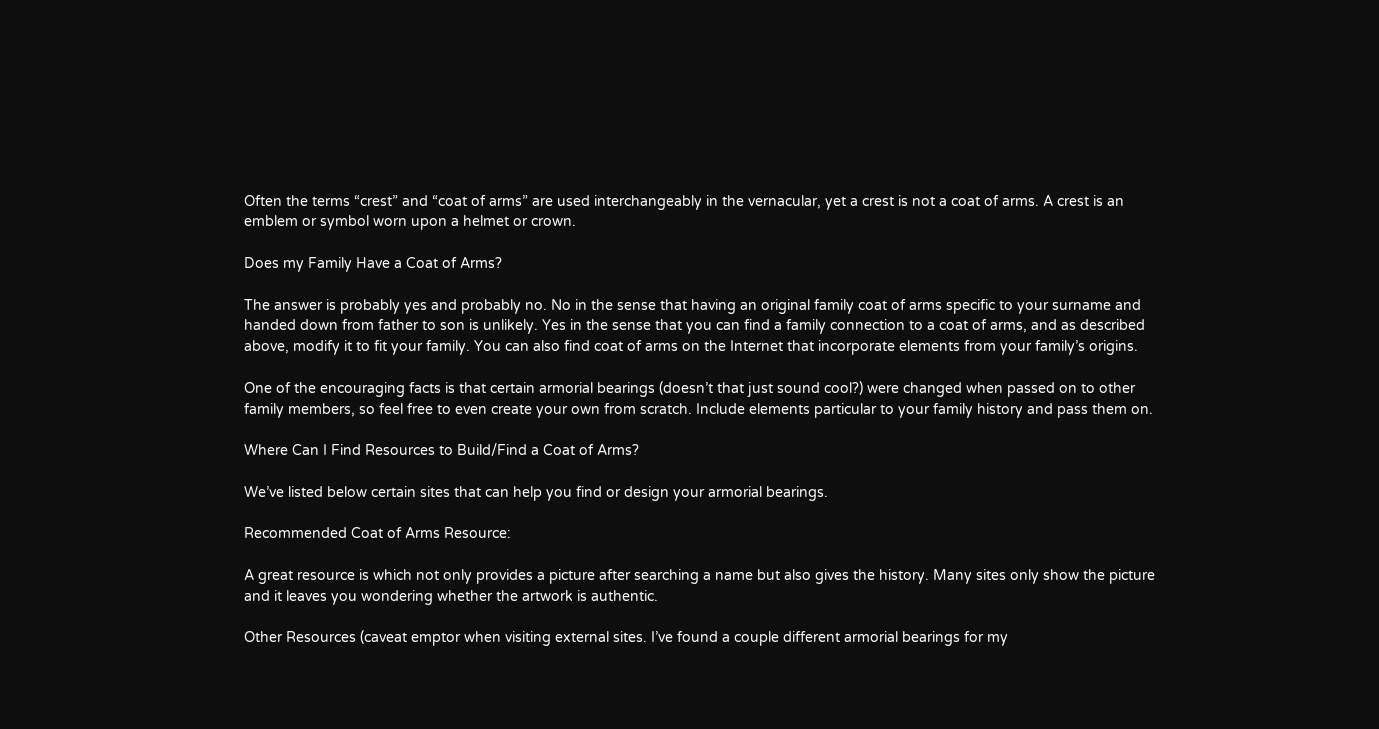Often the terms “crest” and “coat of arms” are used interchangeably in the vernacular, yet a crest is not a coat of arms. A crest is an emblem or symbol worn upon a helmet or crown.

Does my Family Have a Coat of Arms?

The answer is probably yes and probably no. No in the sense that having an original family coat of arms specific to your surname and handed down from father to son is unlikely. Yes in the sense that you can find a family connection to a coat of arms, and as described above, modify it to fit your family. You can also find coat of arms on the Internet that incorporate elements from your family’s origins.

One of the encouraging facts is that certain armorial bearings (doesn’t that just sound cool?) were changed when passed on to other family members, so feel free to even create your own from scratch. Include elements particular to your family history and pass them on.

Where Can I Find Resources to Build/Find a Coat of Arms?

We’ve listed below certain sites that can help you find or design your armorial bearings.

Recommended Coat of Arms Resource:

A great resource is which not only provides a picture after searching a name but also gives the history. Many sites only show the picture and it leaves you wondering whether the artwork is authentic.

Other Resources (caveat emptor when visiting external sites. I’ve found a couple different armorial bearings for my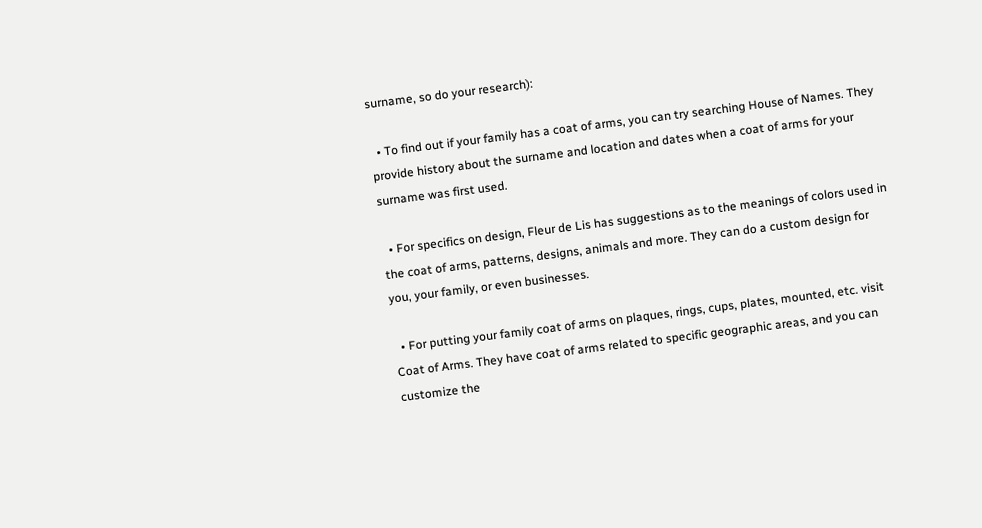surname, so do your research):

  • To find out if your family has a coat of arms, you can try searching House of Names. They provide history about the surname and location and dates when a coat of arms for your surname was first used.

  • For specifics on design, Fleur de Lis has suggestions as to the meanings of colors used in the coat of arms, patterns, designs, animals and more. They can do a custom design for you, your family, or even businesses.

  • For putting your family coat of arms on plaques, rings, cups, plates, mounted, etc. visit Coat of Arms. They have coat of arms related to specific geographic areas, and you can customize the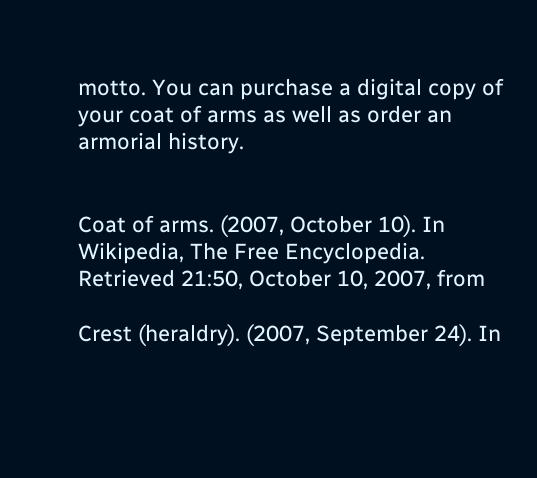motto. You can purchase a digital copy of your coat of arms as well as order an armorial history.


Coat of arms. (2007, October 10). In Wikipedia, The Free Encyclopedia. Retrieved 21:50, October 10, 2007, from

Crest (heraldry). (2007, September 24). In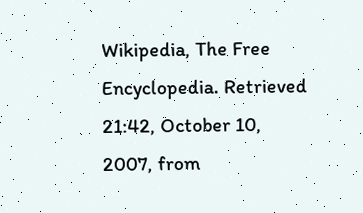Wikipedia, The Free Encyclopedia. Retrieved 21:42, October 10, 2007, from